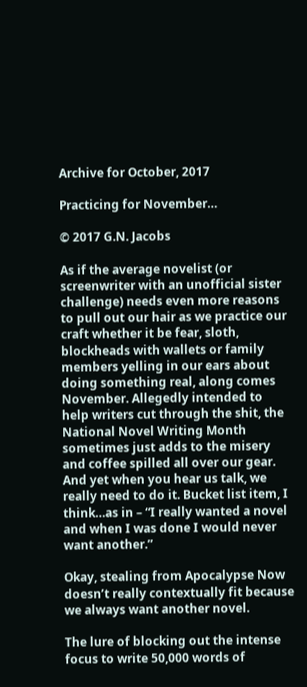Archive for October, 2017

Practicing for November…

© 2017 G.N. Jacobs

As if the average novelist (or screenwriter with an unofficial sister challenge) needs even more reasons to pull out our hair as we practice our craft whether it be fear, sloth, blockheads with wallets or family members yelling in our ears about doing something real, along comes November. Allegedly intended to help writers cut through the shit, the National Novel Writing Month sometimes just adds to the misery and coffee spilled all over our gear. And yet when you hear us talk, we really need to do it. Bucket list item, I think…as in – “I really wanted a novel and when I was done I would never want another.”

Okay, stealing from Apocalypse Now doesn’t really contextually fit because we always want another novel.

The lure of blocking out the intense focus to write 50,000 words of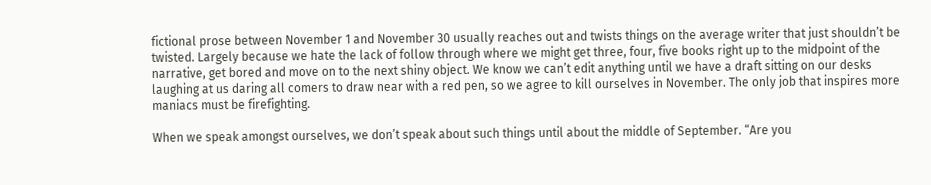fictional prose between November 1 and November 30 usually reaches out and twists things on the average writer that just shouldn’t be twisted. Largely because we hate the lack of follow through where we might get three, four, five books right up to the midpoint of the narrative, get bored and move on to the next shiny object. We know we can’t edit anything until we have a draft sitting on our desks laughing at us daring all comers to draw near with a red pen, so we agree to kill ourselves in November. The only job that inspires more maniacs must be firefighting.

When we speak amongst ourselves, we don’t speak about such things until about the middle of September. “Are you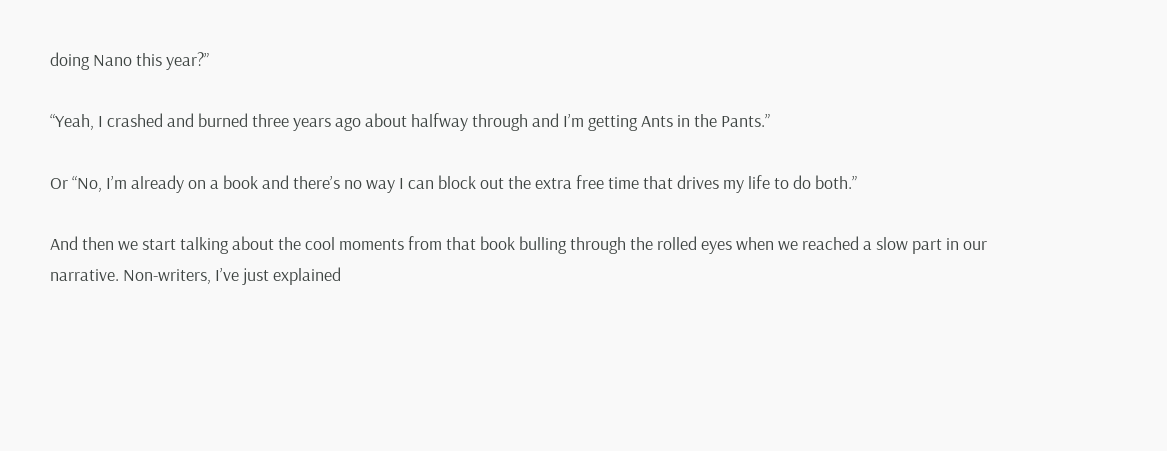doing Nano this year?”

“Yeah, I crashed and burned three years ago about halfway through and I’m getting Ants in the Pants.”

Or “No, I’m already on a book and there’s no way I can block out the extra free time that drives my life to do both.”

And then we start talking about the cool moments from that book bulling through the rolled eyes when we reached a slow part in our narrative. Non-writers, I’ve just explained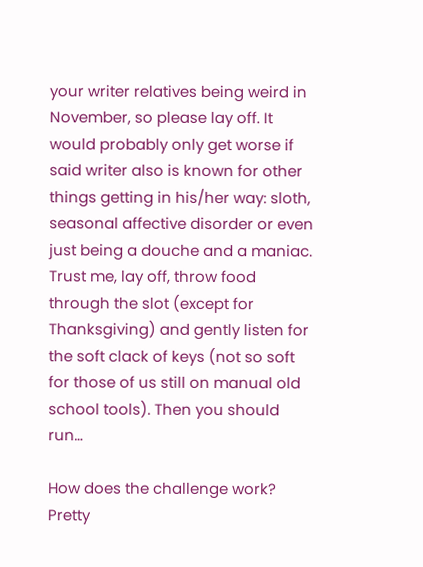your writer relatives being weird in November, so please lay off. It would probably only get worse if said writer also is known for other things getting in his/her way: sloth, seasonal affective disorder or even just being a douche and a maniac. Trust me, lay off, throw food through the slot (except for Thanksgiving) and gently listen for the soft clack of keys (not so soft for those of us still on manual old school tools). Then you should run…

How does the challenge work? Pretty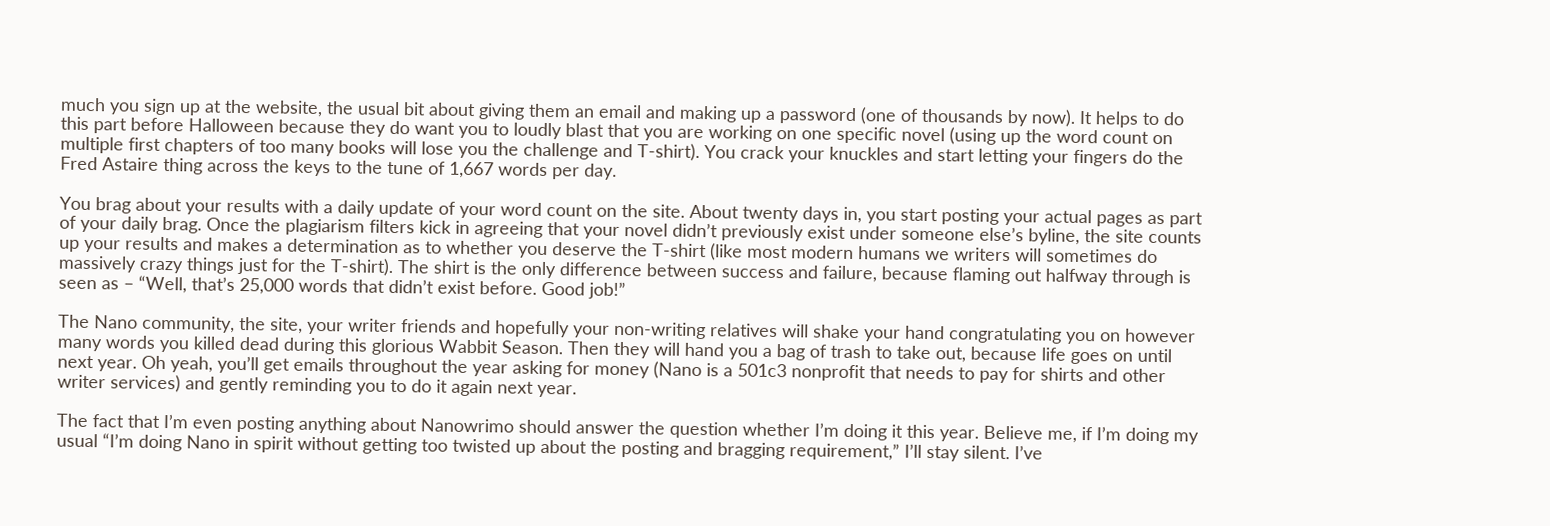much you sign up at the website, the usual bit about giving them an email and making up a password (one of thousands by now). It helps to do this part before Halloween because they do want you to loudly blast that you are working on one specific novel (using up the word count on multiple first chapters of too many books will lose you the challenge and T-shirt). You crack your knuckles and start letting your fingers do the Fred Astaire thing across the keys to the tune of 1,667 words per day.

You brag about your results with a daily update of your word count on the site. About twenty days in, you start posting your actual pages as part of your daily brag. Once the plagiarism filters kick in agreeing that your novel didn’t previously exist under someone else’s byline, the site counts up your results and makes a determination as to whether you deserve the T-shirt (like most modern humans we writers will sometimes do massively crazy things just for the T-shirt). The shirt is the only difference between success and failure, because flaming out halfway through is seen as – “Well, that’s 25,000 words that didn’t exist before. Good job!”

The Nano community, the site, your writer friends and hopefully your non-writing relatives will shake your hand congratulating you on however many words you killed dead during this glorious Wabbit Season. Then they will hand you a bag of trash to take out, because life goes on until next year. Oh yeah, you’ll get emails throughout the year asking for money (Nano is a 501c3 nonprofit that needs to pay for shirts and other writer services) and gently reminding you to do it again next year.

The fact that I’m even posting anything about Nanowrimo should answer the question whether I’m doing it this year. Believe me, if I’m doing my usual “I’m doing Nano in spirit without getting too twisted up about the posting and bragging requirement,” I’ll stay silent. I’ve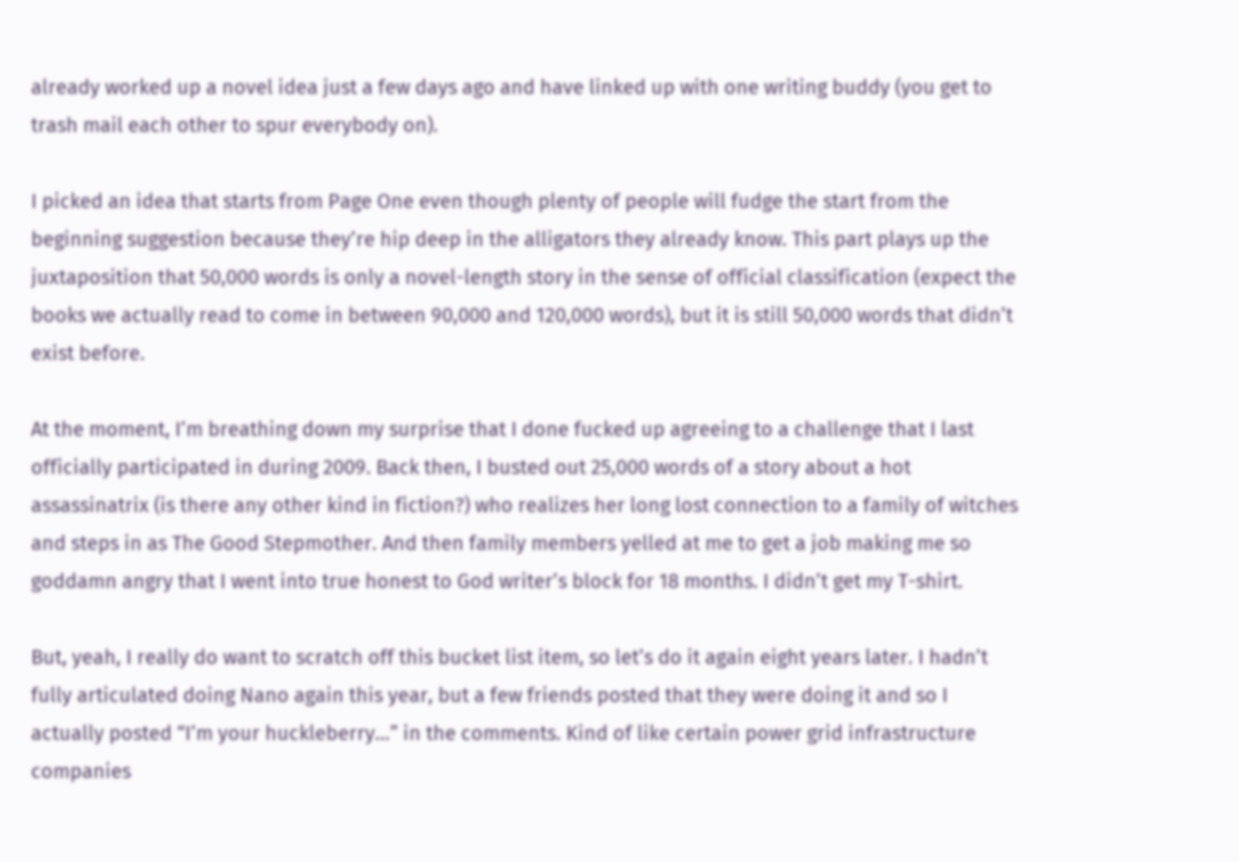already worked up a novel idea just a few days ago and have linked up with one writing buddy (you get to trash mail each other to spur everybody on).

I picked an idea that starts from Page One even though plenty of people will fudge the start from the beginning suggestion because they’re hip deep in the alligators they already know. This part plays up the juxtaposition that 50,000 words is only a novel-length story in the sense of official classification (expect the books we actually read to come in between 90,000 and 120,000 words), but it is still 50,000 words that didn’t exist before.

At the moment, I’m breathing down my surprise that I done fucked up agreeing to a challenge that I last officially participated in during 2009. Back then, I busted out 25,000 words of a story about a hot assassinatrix (is there any other kind in fiction?) who realizes her long lost connection to a family of witches and steps in as The Good Stepmother. And then family members yelled at me to get a job making me so goddamn angry that I went into true honest to God writer’s block for 18 months. I didn’t get my T-shirt.

But, yeah, I really do want to scratch off this bucket list item, so let’s do it again eight years later. I hadn’t fully articulated doing Nano again this year, but a few friends posted that they were doing it and so I actually posted “I’m your huckleberry…” in the comments. Kind of like certain power grid infrastructure companies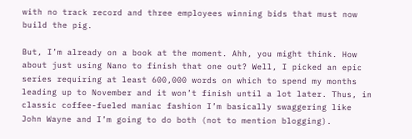with no track record and three employees winning bids that must now build the pig.

But, I’m already on a book at the moment. Ahh, you might think. How about just using Nano to finish that one out? Well, I picked an epic series requiring at least 600,000 words on which to spend my months leading up to November and it won’t finish until a lot later. Thus, in classic coffee-fueled maniac fashion I’m basically swaggering like John Wayne and I’m going to do both (not to mention blogging).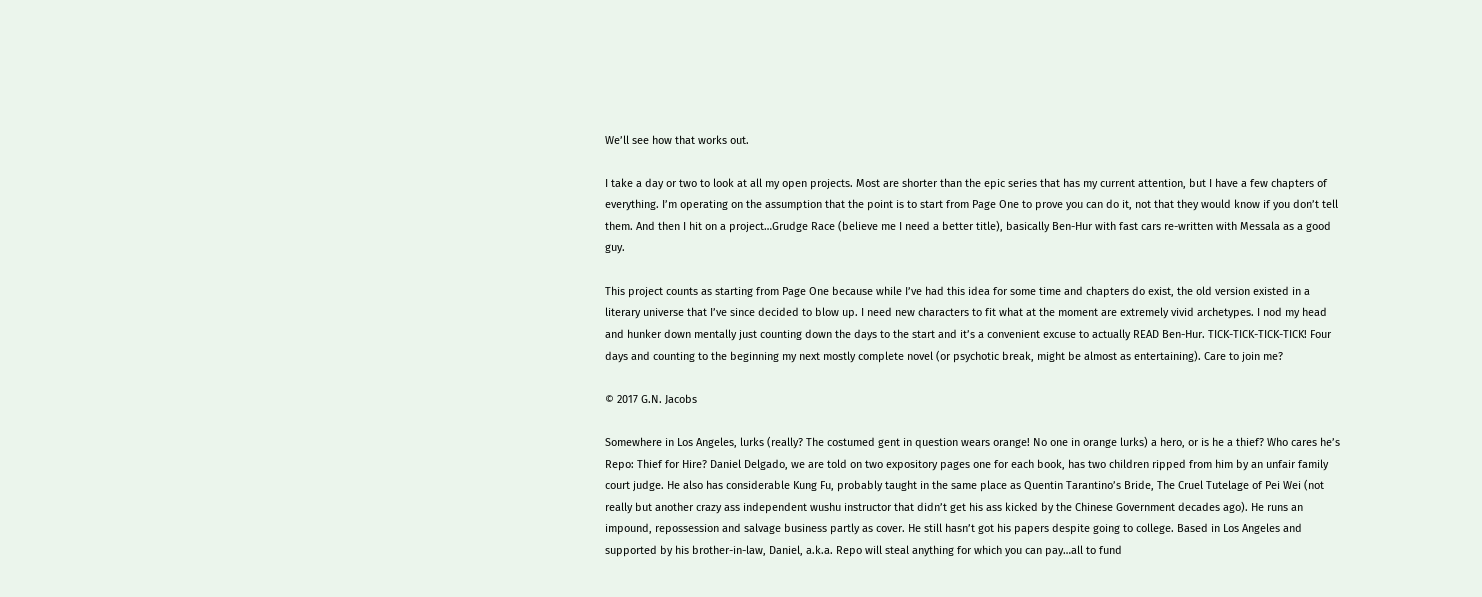We’ll see how that works out.

I take a day or two to look at all my open projects. Most are shorter than the epic series that has my current attention, but I have a few chapters of everything. I’m operating on the assumption that the point is to start from Page One to prove you can do it, not that they would know if you don’t tell them. And then I hit on a project…Grudge Race (believe me I need a better title), basically Ben-Hur with fast cars re-written with Messala as a good guy.

This project counts as starting from Page One because while I’ve had this idea for some time and chapters do exist, the old version existed in a literary universe that I’ve since decided to blow up. I need new characters to fit what at the moment are extremely vivid archetypes. I nod my head and hunker down mentally just counting down the days to the start and it’s a convenient excuse to actually READ Ben-Hur. TICK-TICK-TICK-TICK! Four days and counting to the beginning my next mostly complete novel (or psychotic break, might be almost as entertaining). Care to join me?

© 2017 G.N. Jacobs

Somewhere in Los Angeles, lurks (really? The costumed gent in question wears orange! No one in orange lurks) a hero, or is he a thief? Who cares he’s Repo: Thief for Hire? Daniel Delgado, we are told on two expository pages one for each book, has two children ripped from him by an unfair family court judge. He also has considerable Kung Fu, probably taught in the same place as Quentin Tarantino’s Bride, The Cruel Tutelage of Pei Wei (not really but another crazy ass independent wushu instructor that didn’t get his ass kicked by the Chinese Government decades ago). He runs an impound, repossession and salvage business partly as cover. He still hasn’t got his papers despite going to college. Based in Los Angeles and supported by his brother-in-law, Daniel, a.k.a. Repo will steal anything for which you can pay…all to fund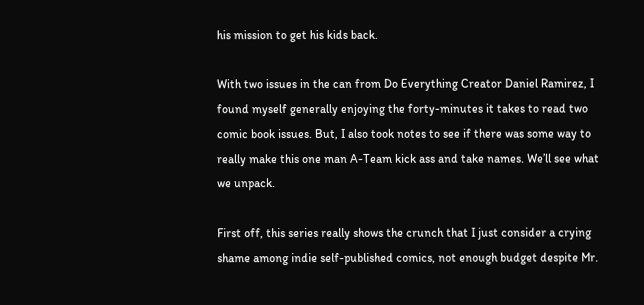his mission to get his kids back.

With two issues in the can from Do Everything Creator Daniel Ramirez, I found myself generally enjoying the forty-minutes it takes to read two comic book issues. But, I also took notes to see if there was some way to really make this one man A-Team kick ass and take names. We’ll see what we unpack.

First off, this series really shows the crunch that I just consider a crying shame among indie self-published comics, not enough budget despite Mr.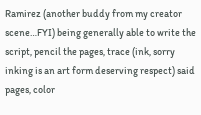Ramirez (another buddy from my creator scene…FYI) being generally able to write the script, pencil the pages, trace (ink, sorry inking is an art form deserving respect) said pages, color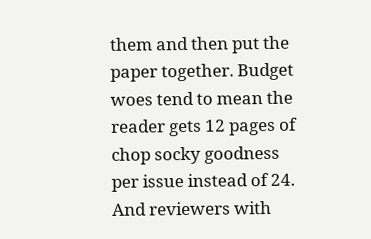them and then put the paper together. Budget woes tend to mean the reader gets 12 pages of chop socky goodness per issue instead of 24. And reviewers with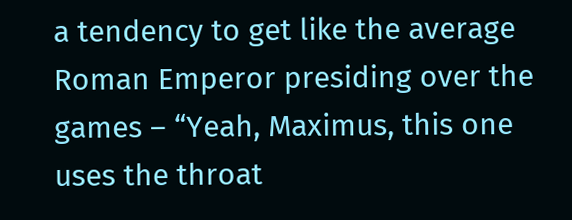a tendency to get like the average Roman Emperor presiding over the games – “Yeah, Maximus, this one uses the throat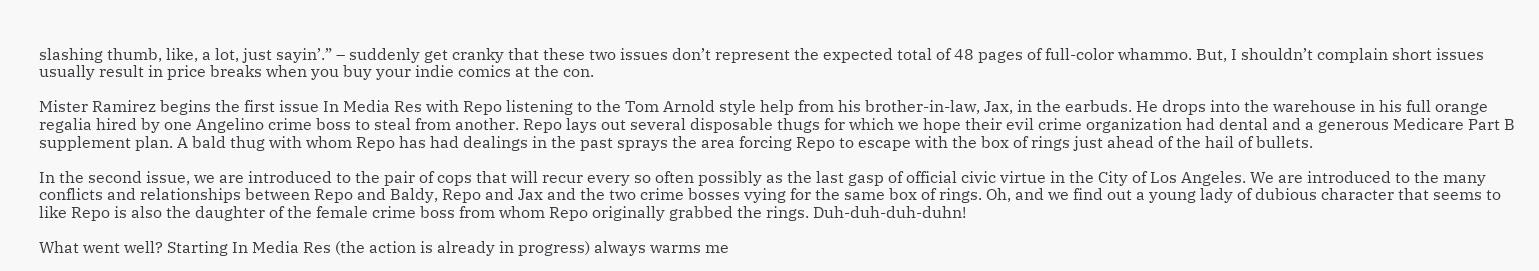slashing thumb, like, a lot, just sayin’.” – suddenly get cranky that these two issues don’t represent the expected total of 48 pages of full-color whammo. But, I shouldn’t complain short issues usually result in price breaks when you buy your indie comics at the con.

Mister Ramirez begins the first issue In Media Res with Repo listening to the Tom Arnold style help from his brother-in-law, Jax, in the earbuds. He drops into the warehouse in his full orange regalia hired by one Angelino crime boss to steal from another. Repo lays out several disposable thugs for which we hope their evil crime organization had dental and a generous Medicare Part B supplement plan. A bald thug with whom Repo has had dealings in the past sprays the area forcing Repo to escape with the box of rings just ahead of the hail of bullets.

In the second issue, we are introduced to the pair of cops that will recur every so often possibly as the last gasp of official civic virtue in the City of Los Angeles. We are introduced to the many conflicts and relationships between Repo and Baldy, Repo and Jax and the two crime bosses vying for the same box of rings. Oh, and we find out a young lady of dubious character that seems to like Repo is also the daughter of the female crime boss from whom Repo originally grabbed the rings. Duh-duh-duh-duhn!

What went well? Starting In Media Res (the action is already in progress) always warms me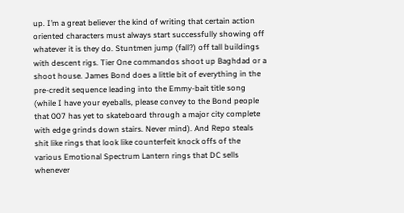up. I’m a great believer the kind of writing that certain action oriented characters must always start successfully showing off whatever it is they do. Stuntmen jump (fall?) off tall buildings with descent rigs. Tier One commandos shoot up Baghdad or a shoot house. James Bond does a little bit of everything in the pre-credit sequence leading into the Emmy-bait title song (while I have your eyeballs, please convey to the Bond people that 007 has yet to skateboard through a major city complete with edge grinds down stairs. Never mind). And Repo steals shit like rings that look like counterfeit knock offs of the various Emotional Spectrum Lantern rings that DC sells whenever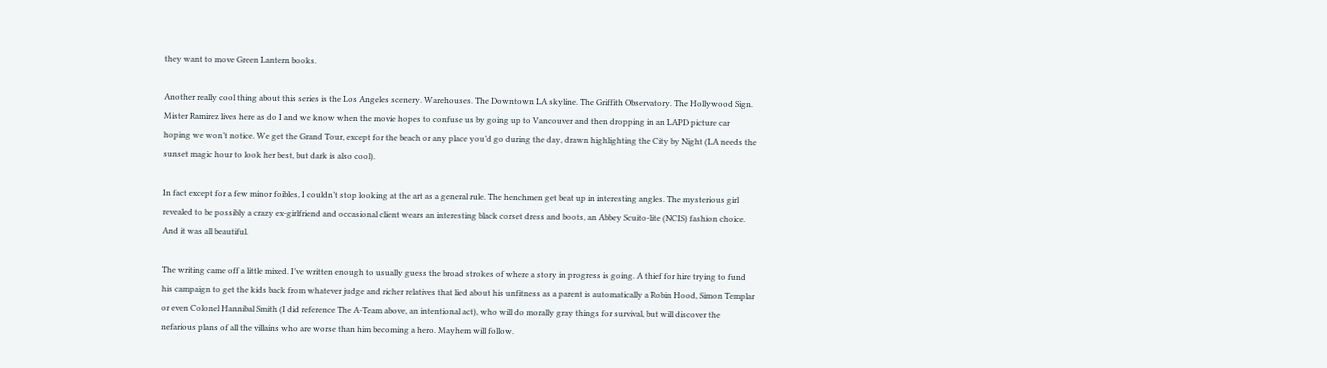they want to move Green Lantern books.

Another really cool thing about this series is the Los Angeles scenery. Warehouses. The Downtown LA skyline. The Griffith Observatory. The Hollywood Sign. Mister Ramirez lives here as do I and we know when the movie hopes to confuse us by going up to Vancouver and then dropping in an LAPD picture car hoping we won’t notice. We get the Grand Tour, except for the beach or any place you’d go during the day, drawn highlighting the City by Night (LA needs the sunset magic hour to look her best, but dark is also cool).

In fact except for a few minor foibles, I couldn’t stop looking at the art as a general rule. The henchmen get beat up in interesting angles. The mysterious girl revealed to be possibly a crazy ex-girlfriend and occasional client wears an interesting black corset dress and boots, an Abbey Scuito-lite (NCIS) fashion choice. And it was all beautiful.

The writing came off a little mixed. I’ve written enough to usually guess the broad strokes of where a story in progress is going. A thief for hire trying to fund his campaign to get the kids back from whatever judge and richer relatives that lied about his unfitness as a parent is automatically a Robin Hood, Simon Templar or even Colonel Hannibal Smith (I did reference The A-Team above, an intentional act), who will do morally gray things for survival, but will discover the nefarious plans of all the villains who are worse than him becoming a hero. Mayhem will follow.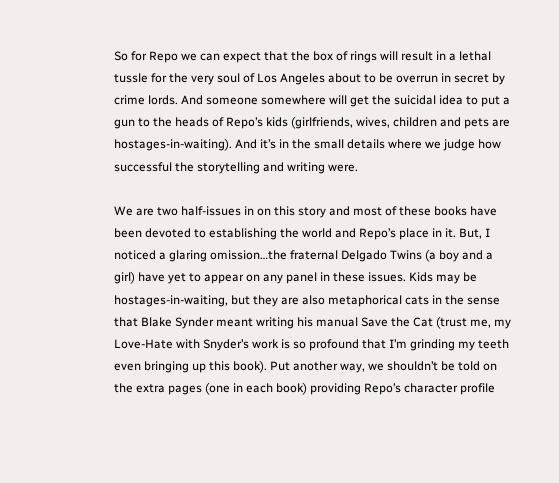So for Repo we can expect that the box of rings will result in a lethal tussle for the very soul of Los Angeles about to be overrun in secret by crime lords. And someone somewhere will get the suicidal idea to put a gun to the heads of Repo’s kids (girlfriends, wives, children and pets are hostages-in-waiting). And it’s in the small details where we judge how successful the storytelling and writing were.

We are two half-issues in on this story and most of these books have been devoted to establishing the world and Repo’s place in it. But, I noticed a glaring omission…the fraternal Delgado Twins (a boy and a girl) have yet to appear on any panel in these issues. Kids may be hostages-in-waiting, but they are also metaphorical cats in the sense that Blake Synder meant writing his manual Save the Cat (trust me, my Love-Hate with Snyder’s work is so profound that I’m grinding my teeth even bringing up this book). Put another way, we shouldn’t be told on the extra pages (one in each book) providing Repo’s character profile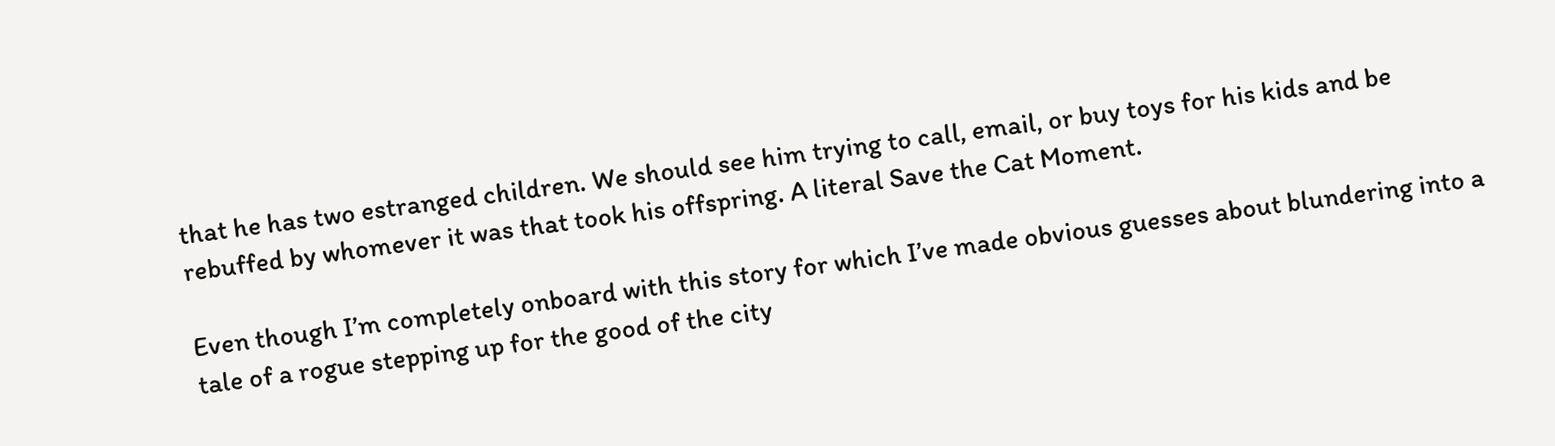that he has two estranged children. We should see him trying to call, email, or buy toys for his kids and be rebuffed by whomever it was that took his offspring. A literal Save the Cat Moment.

Even though I’m completely onboard with this story for which I’ve made obvious guesses about blundering into a tale of a rogue stepping up for the good of the city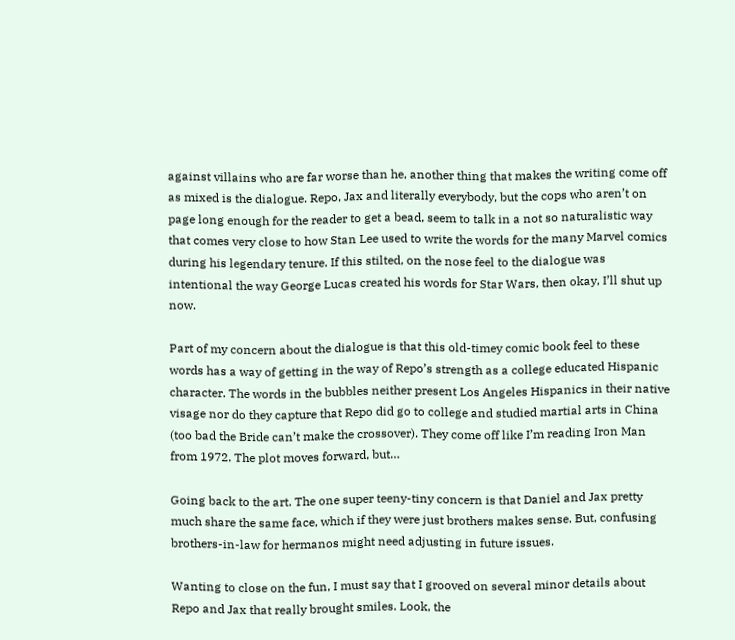against villains who are far worse than he, another thing that makes the writing come off as mixed is the dialogue. Repo, Jax and literally everybody, but the cops who aren’t on page long enough for the reader to get a bead, seem to talk in a not so naturalistic way that comes very close to how Stan Lee used to write the words for the many Marvel comics during his legendary tenure. If this stilted, on the nose feel to the dialogue was intentional the way George Lucas created his words for Star Wars, then okay, I’ll shut up now.

Part of my concern about the dialogue is that this old-timey comic book feel to these words has a way of getting in the way of Repo’s strength as a college educated Hispanic character. The words in the bubbles neither present Los Angeles Hispanics in their native visage nor do they capture that Repo did go to college and studied martial arts in China (too bad the Bride can’t make the crossover). They come off like I’m reading Iron Man from 1972. The plot moves forward, but…

Going back to the art. The one super teeny-tiny concern is that Daniel and Jax pretty much share the same face, which if they were just brothers makes sense. But, confusing brothers-in-law for hermanos might need adjusting in future issues.

Wanting to close on the fun, I must say that I grooved on several minor details about Repo and Jax that really brought smiles. Look, the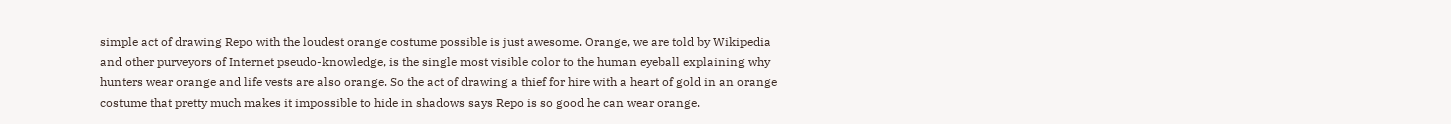simple act of drawing Repo with the loudest orange costume possible is just awesome. Orange, we are told by Wikipedia and other purveyors of Internet pseudo-knowledge, is the single most visible color to the human eyeball explaining why hunters wear orange and life vests are also orange. So the act of drawing a thief for hire with a heart of gold in an orange costume that pretty much makes it impossible to hide in shadows says Repo is so good he can wear orange.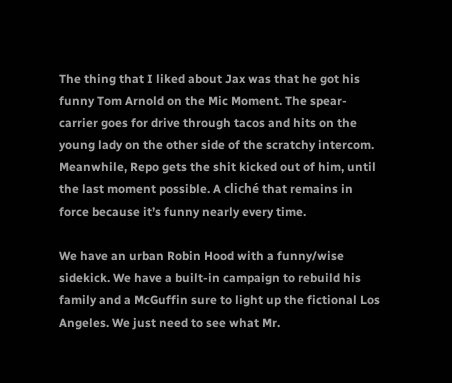The thing that I liked about Jax was that he got his funny Tom Arnold on the Mic Moment. The spear-carrier goes for drive through tacos and hits on the young lady on the other side of the scratchy intercom. Meanwhile, Repo gets the shit kicked out of him, until the last moment possible. A cliché that remains in force because it’s funny nearly every time.

We have an urban Robin Hood with a funny/wise sidekick. We have a built-in campaign to rebuild his family and a McGuffin sure to light up the fictional Los Angeles. We just need to see what Mr.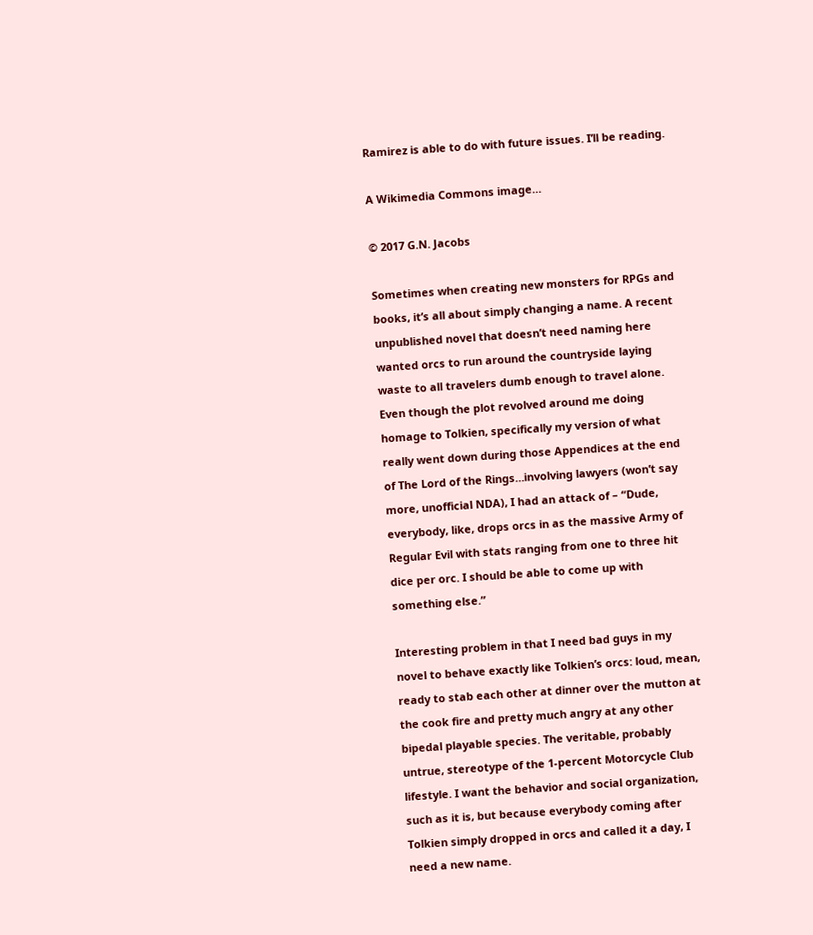Ramirez is able to do with future issues. I’ll be reading.

A Wikimedia Commons image…

© 2017 G.N. Jacobs

Sometimes when creating new monsters for RPGs and books, it’s all about simply changing a name. A recent unpublished novel that doesn’t need naming here wanted orcs to run around the countryside laying waste to all travelers dumb enough to travel alone. Even though the plot revolved around me doing homage to Tolkien, specifically my version of what really went down during those Appendices at the end of The Lord of the Rings…involving lawyers (won’t say more, unofficial NDA), I had an attack of – “Dude, everybody, like, drops orcs in as the massive Army of Regular Evil with stats ranging from one to three hit dice per orc. I should be able to come up with something else.”

Interesting problem in that I need bad guys in my novel to behave exactly like Tolkien’s orcs: loud, mean, ready to stab each other at dinner over the mutton at the cook fire and pretty much angry at any other bipedal playable species. The veritable, probably untrue, stereotype of the 1-percent Motorcycle Club lifestyle. I want the behavior and social organization, such as it is, but because everybody coming after Tolkien simply dropped in orcs and called it a day, I need a new name.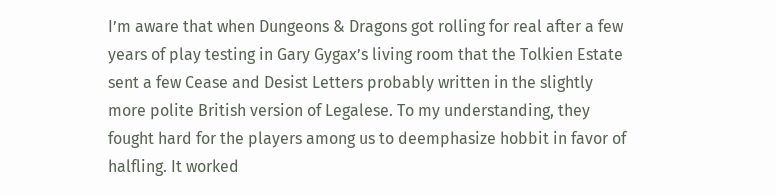I’m aware that when Dungeons & Dragons got rolling for real after a few years of play testing in Gary Gygax’s living room that the Tolkien Estate sent a few Cease and Desist Letters probably written in the slightly more polite British version of Legalese. To my understanding, they fought hard for the players among us to deemphasize hobbit in favor of halfling. It worked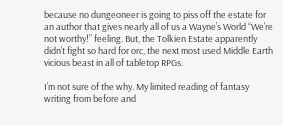because no dungeoneer is going to piss off the estate for an author that gives nearly all of us a Wayne’s World “We’re not worthy!” feeling. But, the Tolkien Estate apparently didn’t fight so hard for orc, the next most used Middle Earth vicious beast in all of tabletop RPGs.

I’m not sure of the why. My limited reading of fantasy writing from before and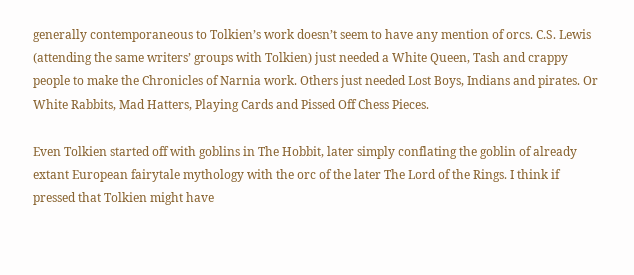generally contemporaneous to Tolkien’s work doesn’t seem to have any mention of orcs. C.S. Lewis (attending the same writers’ groups with Tolkien) just needed a White Queen, Tash and crappy people to make the Chronicles of Narnia work. Others just needed Lost Boys, Indians and pirates. Or White Rabbits, Mad Hatters, Playing Cards and Pissed Off Chess Pieces.

Even Tolkien started off with goblins in The Hobbit, later simply conflating the goblin of already extant European fairytale mythology with the orc of the later The Lord of the Rings. I think if pressed that Tolkien might have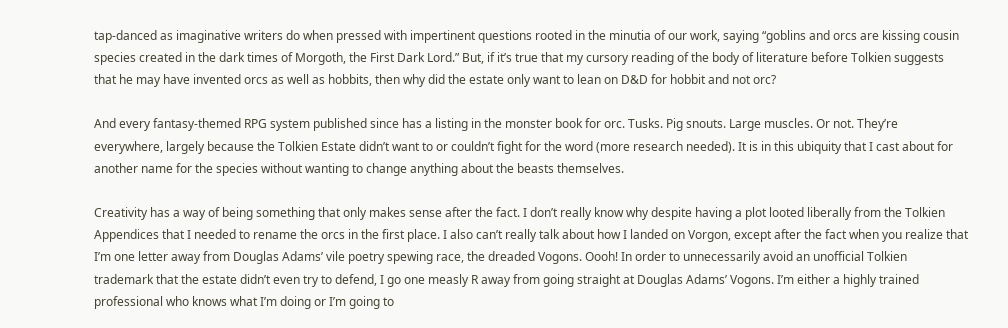tap-danced as imaginative writers do when pressed with impertinent questions rooted in the minutia of our work, saying “goblins and orcs are kissing cousin species created in the dark times of Morgoth, the First Dark Lord.” But, if it’s true that my cursory reading of the body of literature before Tolkien suggests that he may have invented orcs as well as hobbits, then why did the estate only want to lean on D&D for hobbit and not orc?

And every fantasy-themed RPG system published since has a listing in the monster book for orc. Tusks. Pig snouts. Large muscles. Or not. They’re everywhere, largely because the Tolkien Estate didn’t want to or couldn’t fight for the word (more research needed). It is in this ubiquity that I cast about for another name for the species without wanting to change anything about the beasts themselves.

Creativity has a way of being something that only makes sense after the fact. I don’t really know why despite having a plot looted liberally from the Tolkien Appendices that I needed to rename the orcs in the first place. I also can’t really talk about how I landed on Vorgon, except after the fact when you realize that I’m one letter away from Douglas Adams’ vile poetry spewing race, the dreaded Vogons. Oooh! In order to unnecessarily avoid an unofficial Tolkien trademark that the estate didn’t even try to defend, I go one measly R away from going straight at Douglas Adams’ Vogons. I’m either a highly trained professional who knows what I’m doing or I’m going to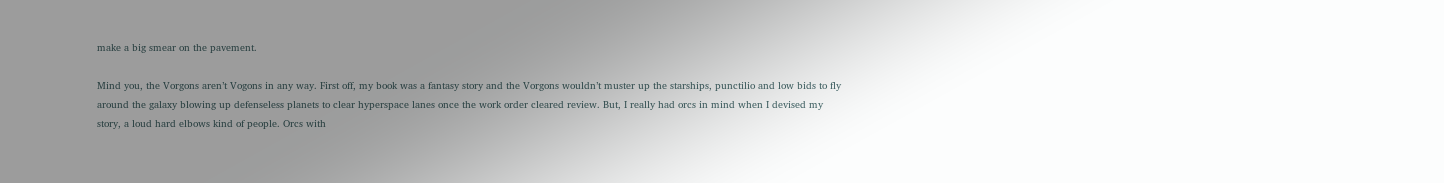make a big smear on the pavement.

Mind you, the Vorgons aren’t Vogons in any way. First off, my book was a fantasy story and the Vorgons wouldn’t muster up the starships, punctilio and low bids to fly around the galaxy blowing up defenseless planets to clear hyperspace lanes once the work order cleared review. But, I really had orcs in mind when I devised my story, a loud hard elbows kind of people. Orcs with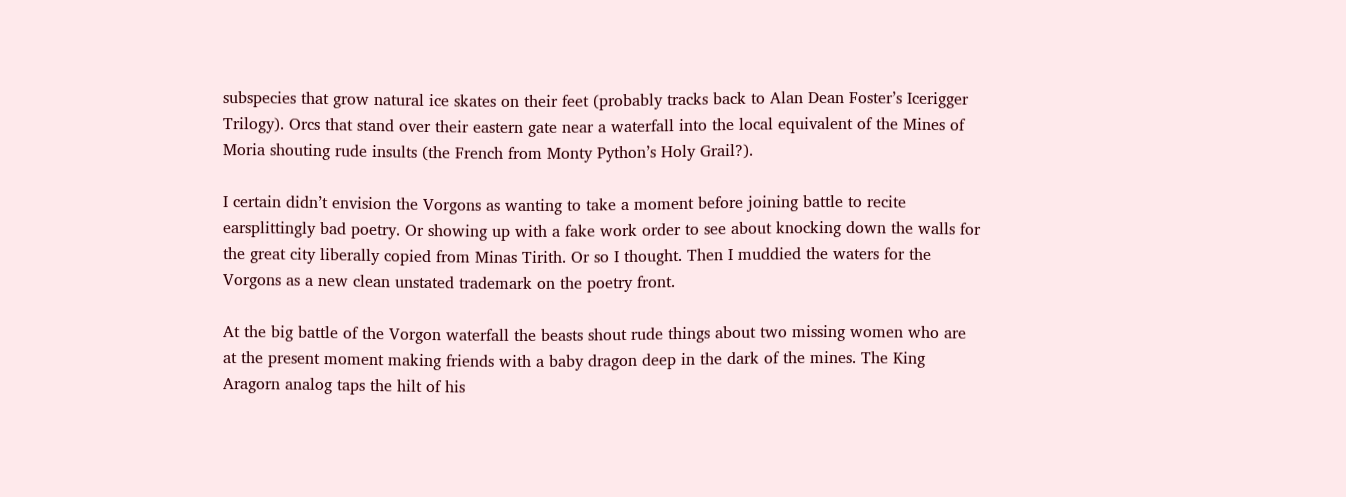subspecies that grow natural ice skates on their feet (probably tracks back to Alan Dean Foster’s Icerigger Trilogy). Orcs that stand over their eastern gate near a waterfall into the local equivalent of the Mines of Moria shouting rude insults (the French from Monty Python’s Holy Grail?).

I certain didn’t envision the Vorgons as wanting to take a moment before joining battle to recite earsplittingly bad poetry. Or showing up with a fake work order to see about knocking down the walls for the great city liberally copied from Minas Tirith. Or so I thought. Then I muddied the waters for the Vorgons as a new clean unstated trademark on the poetry front.

At the big battle of the Vorgon waterfall the beasts shout rude things about two missing women who are at the present moment making friends with a baby dragon deep in the dark of the mines. The King Aragorn analog taps the hilt of his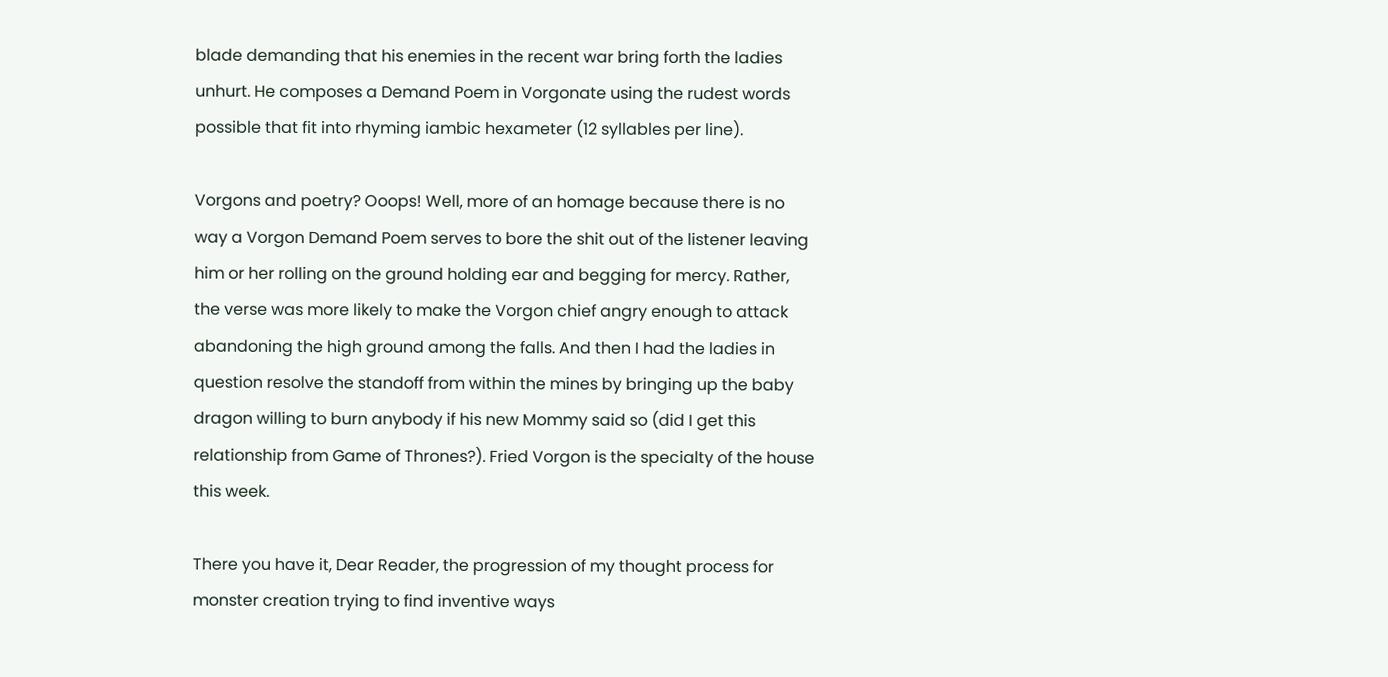blade demanding that his enemies in the recent war bring forth the ladies unhurt. He composes a Demand Poem in Vorgonate using the rudest words possible that fit into rhyming iambic hexameter (12 syllables per line).

Vorgons and poetry? Ooops! Well, more of an homage because there is no way a Vorgon Demand Poem serves to bore the shit out of the listener leaving him or her rolling on the ground holding ear and begging for mercy. Rather, the verse was more likely to make the Vorgon chief angry enough to attack abandoning the high ground among the falls. And then I had the ladies in question resolve the standoff from within the mines by bringing up the baby dragon willing to burn anybody if his new Mommy said so (did I get this relationship from Game of Thrones?). Fried Vorgon is the specialty of the house this week.

There you have it, Dear Reader, the progression of my thought process for monster creation trying to find inventive ways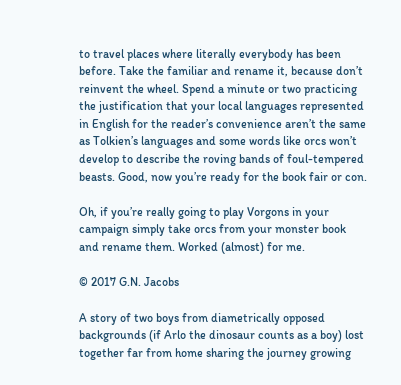to travel places where literally everybody has been before. Take the familiar and rename it, because don’t reinvent the wheel. Spend a minute or two practicing the justification that your local languages represented in English for the reader’s convenience aren’t the same as Tolkien’s languages and some words like orcs won’t develop to describe the roving bands of foul-tempered beasts. Good, now you’re ready for the book fair or con.

Oh, if you’re really going to play Vorgons in your campaign simply take orcs from your monster book and rename them. Worked (almost) for me.

© 2017 G.N. Jacobs

A story of two boys from diametrically opposed backgrounds (if Arlo the dinosaur counts as a boy) lost together far from home sharing the journey growing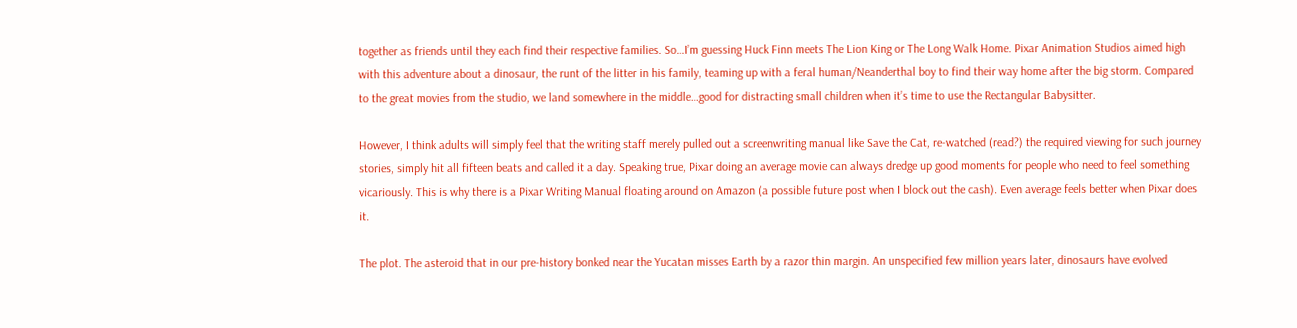together as friends until they each find their respective families. So…I’m guessing Huck Finn meets The Lion King or The Long Walk Home. Pixar Animation Studios aimed high with this adventure about a dinosaur, the runt of the litter in his family, teaming up with a feral human/Neanderthal boy to find their way home after the big storm. Compared to the great movies from the studio, we land somewhere in the middle…good for distracting small children when it’s time to use the Rectangular Babysitter.

However, I think adults will simply feel that the writing staff merely pulled out a screenwriting manual like Save the Cat, re-watched (read?) the required viewing for such journey stories, simply hit all fifteen beats and called it a day. Speaking true, Pixar doing an average movie can always dredge up good moments for people who need to feel something vicariously. This is why there is a Pixar Writing Manual floating around on Amazon (a possible future post when I block out the cash). Even average feels better when Pixar does it.

The plot. The asteroid that in our pre-history bonked near the Yucatan misses Earth by a razor thin margin. An unspecified few million years later, dinosaurs have evolved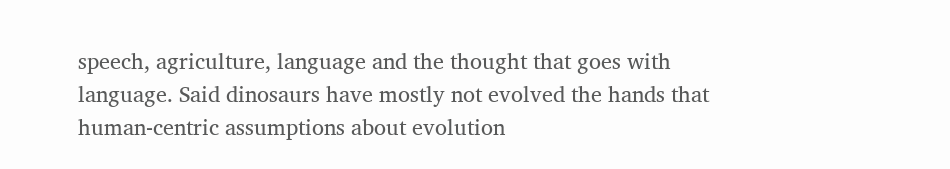speech, agriculture, language and the thought that goes with language. Said dinosaurs have mostly not evolved the hands that human-centric assumptions about evolution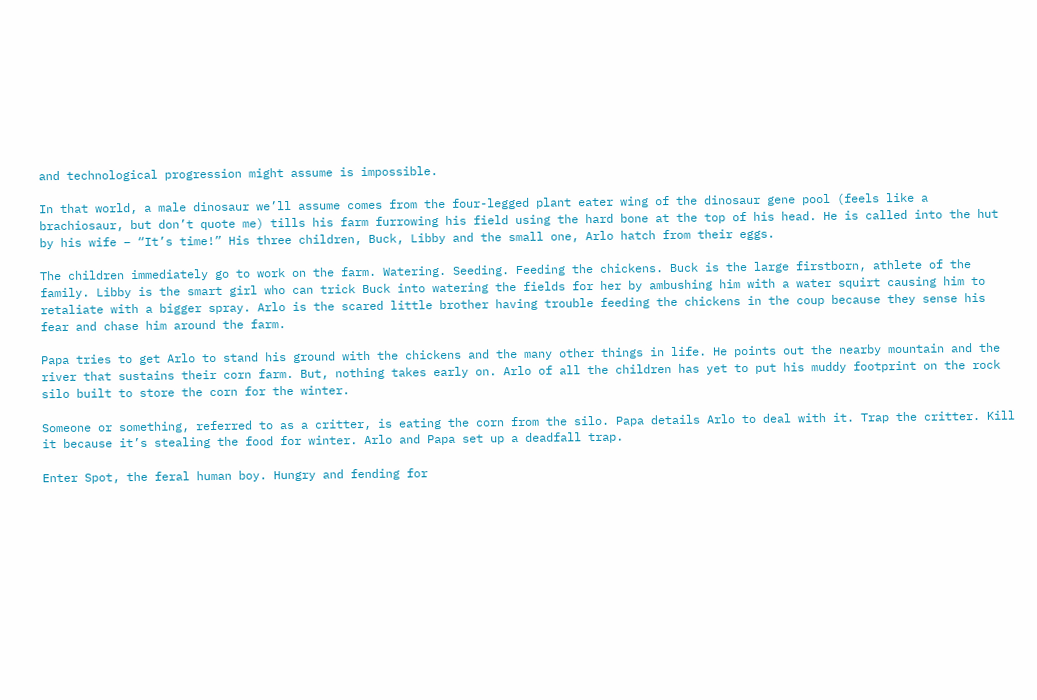and technological progression might assume is impossible.

In that world, a male dinosaur we’ll assume comes from the four-legged plant eater wing of the dinosaur gene pool (feels like a brachiosaur, but don’t quote me) tills his farm furrowing his field using the hard bone at the top of his head. He is called into the hut by his wife – “It’s time!” His three children, Buck, Libby and the small one, Arlo hatch from their eggs.

The children immediately go to work on the farm. Watering. Seeding. Feeding the chickens. Buck is the large firstborn, athlete of the family. Libby is the smart girl who can trick Buck into watering the fields for her by ambushing him with a water squirt causing him to retaliate with a bigger spray. Arlo is the scared little brother having trouble feeding the chickens in the coup because they sense his fear and chase him around the farm.

Papa tries to get Arlo to stand his ground with the chickens and the many other things in life. He points out the nearby mountain and the river that sustains their corn farm. But, nothing takes early on. Arlo of all the children has yet to put his muddy footprint on the rock silo built to store the corn for the winter.

Someone or something, referred to as a critter, is eating the corn from the silo. Papa details Arlo to deal with it. Trap the critter. Kill it because it’s stealing the food for winter. Arlo and Papa set up a deadfall trap.

Enter Spot, the feral human boy. Hungry and fending for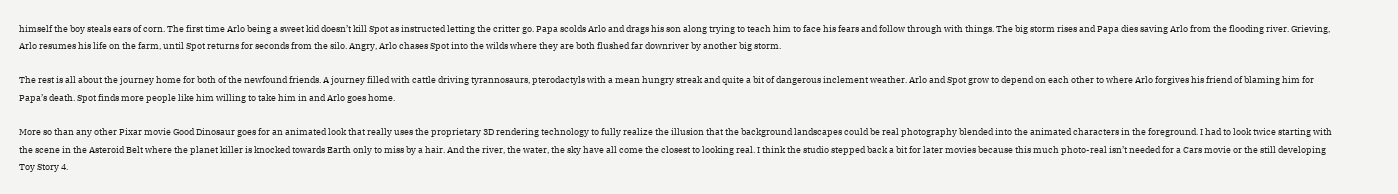himself the boy steals ears of corn. The first time Arlo being a sweet kid doesn’t kill Spot as instructed letting the critter go. Papa scolds Arlo and drags his son along trying to teach him to face his fears and follow through with things. The big storm rises and Papa dies saving Arlo from the flooding river. Grieving, Arlo resumes his life on the farm, until Spot returns for seconds from the silo. Angry, Arlo chases Spot into the wilds where they are both flushed far downriver by another big storm.

The rest is all about the journey home for both of the newfound friends. A journey filled with cattle driving tyrannosaurs, pterodactyls with a mean hungry streak and quite a bit of dangerous inclement weather. Arlo and Spot grow to depend on each other to where Arlo forgives his friend of blaming him for Papa’s death. Spot finds more people like him willing to take him in and Arlo goes home.

More so than any other Pixar movie Good Dinosaur goes for an animated look that really uses the proprietary 3D rendering technology to fully realize the illusion that the background landscapes could be real photography blended into the animated characters in the foreground. I had to look twice starting with the scene in the Asteroid Belt where the planet killer is knocked towards Earth only to miss by a hair. And the river, the water, the sky have all come the closest to looking real. I think the studio stepped back a bit for later movies because this much photo-real isn’t needed for a Cars movie or the still developing Toy Story 4.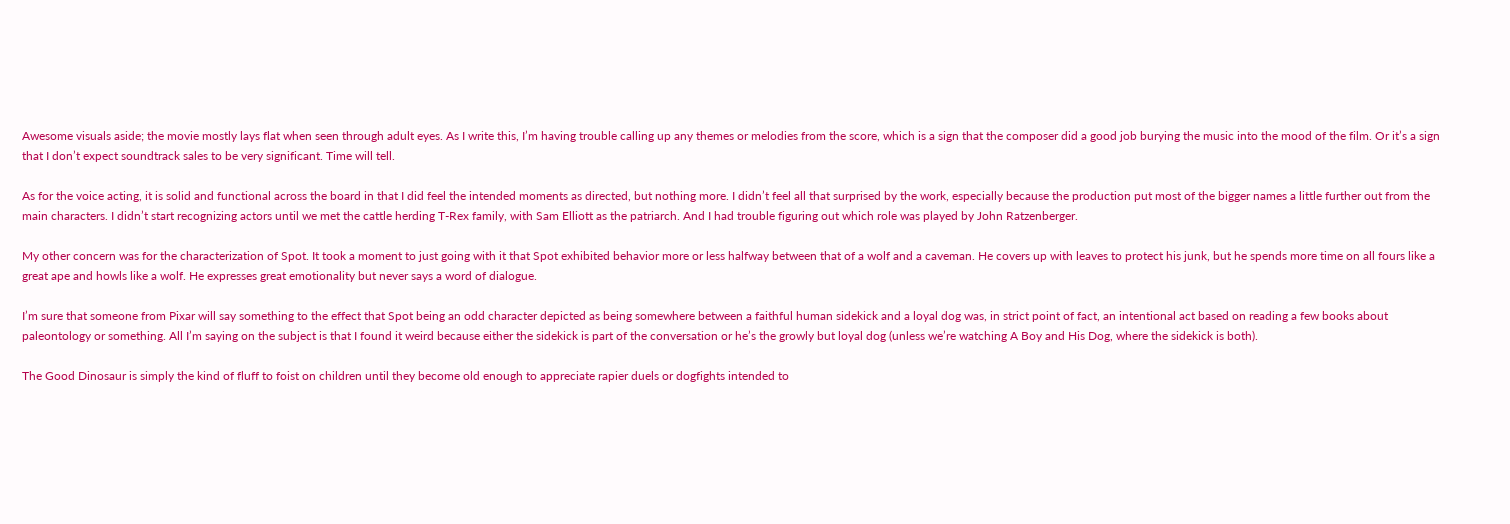Awesome visuals aside; the movie mostly lays flat when seen through adult eyes. As I write this, I’m having trouble calling up any themes or melodies from the score, which is a sign that the composer did a good job burying the music into the mood of the film. Or it’s a sign that I don’t expect soundtrack sales to be very significant. Time will tell.

As for the voice acting, it is solid and functional across the board in that I did feel the intended moments as directed, but nothing more. I didn’t feel all that surprised by the work, especially because the production put most of the bigger names a little further out from the main characters. I didn’t start recognizing actors until we met the cattle herding T-Rex family, with Sam Elliott as the patriarch. And I had trouble figuring out which role was played by John Ratzenberger.

My other concern was for the characterization of Spot. It took a moment to just going with it that Spot exhibited behavior more or less halfway between that of a wolf and a caveman. He covers up with leaves to protect his junk, but he spends more time on all fours like a great ape and howls like a wolf. He expresses great emotionality but never says a word of dialogue.

I’m sure that someone from Pixar will say something to the effect that Spot being an odd character depicted as being somewhere between a faithful human sidekick and a loyal dog was, in strict point of fact, an intentional act based on reading a few books about paleontology or something. All I’m saying on the subject is that I found it weird because either the sidekick is part of the conversation or he’s the growly but loyal dog (unless we’re watching A Boy and His Dog, where the sidekick is both).

The Good Dinosaur is simply the kind of fluff to foist on children until they become old enough to appreciate rapier duels or dogfights intended to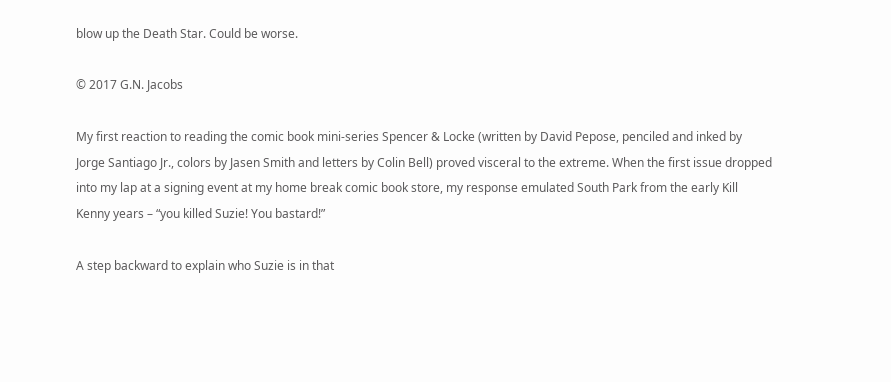blow up the Death Star. Could be worse.

© 2017 G.N. Jacobs

My first reaction to reading the comic book mini-series Spencer & Locke (written by David Pepose, penciled and inked by Jorge Santiago Jr., colors by Jasen Smith and letters by Colin Bell) proved visceral to the extreme. When the first issue dropped into my lap at a signing event at my home break comic book store, my response emulated South Park from the early Kill Kenny years – “you killed Suzie! You bastard!”

A step backward to explain who Suzie is in that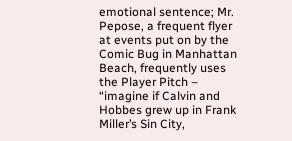emotional sentence; Mr. Pepose, a frequent flyer at events put on by the Comic Bug in Manhattan Beach, frequently uses the Player Pitch – “imagine if Calvin and Hobbes grew up in Frank Miller’s Sin City,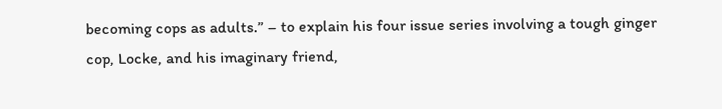becoming cops as adults.” – to explain his four issue series involving a tough ginger cop, Locke, and his imaginary friend,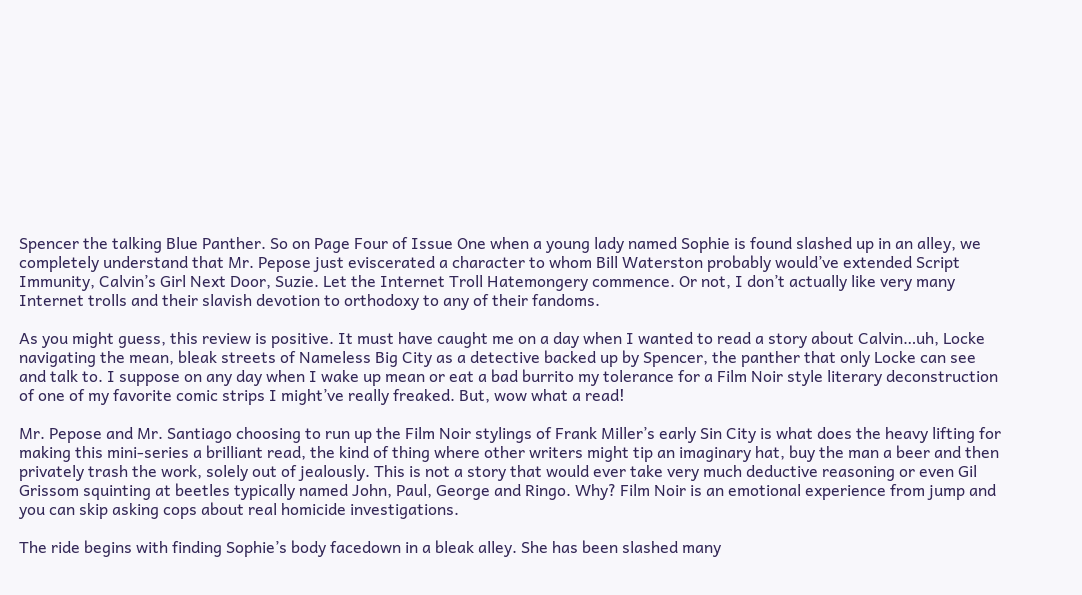Spencer the talking Blue Panther. So on Page Four of Issue One when a young lady named Sophie is found slashed up in an alley, we completely understand that Mr. Pepose just eviscerated a character to whom Bill Waterston probably would’ve extended Script Immunity, Calvin’s Girl Next Door, Suzie. Let the Internet Troll Hatemongery commence. Or not, I don’t actually like very many Internet trolls and their slavish devotion to orthodoxy to any of their fandoms.

As you might guess, this review is positive. It must have caught me on a day when I wanted to read a story about Calvin…uh, Locke navigating the mean, bleak streets of Nameless Big City as a detective backed up by Spencer, the panther that only Locke can see and talk to. I suppose on any day when I wake up mean or eat a bad burrito my tolerance for a Film Noir style literary deconstruction of one of my favorite comic strips I might’ve really freaked. But, wow what a read!

Mr. Pepose and Mr. Santiago choosing to run up the Film Noir stylings of Frank Miller’s early Sin City is what does the heavy lifting for making this mini-series a brilliant read, the kind of thing where other writers might tip an imaginary hat, buy the man a beer and then privately trash the work, solely out of jealously. This is not a story that would ever take very much deductive reasoning or even Gil Grissom squinting at beetles typically named John, Paul, George and Ringo. Why? Film Noir is an emotional experience from jump and you can skip asking cops about real homicide investigations.

The ride begins with finding Sophie’s body facedown in a bleak alley. She has been slashed many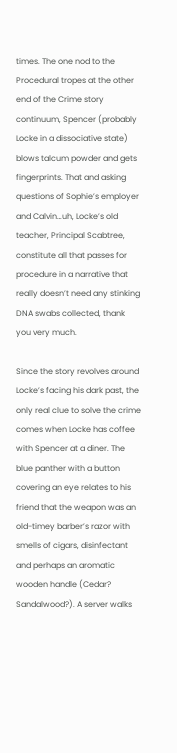times. The one nod to the Procedural tropes at the other end of the Crime story continuum, Spencer (probably Locke in a dissociative state) blows talcum powder and gets fingerprints. That and asking questions of Sophie’s employer and Calvin…uh, Locke’s old teacher, Principal Scabtree, constitute all that passes for procedure in a narrative that really doesn’t need any stinking DNA swabs collected, thank you very much.

Since the story revolves around Locke’s facing his dark past, the only real clue to solve the crime comes when Locke has coffee with Spencer at a diner. The blue panther with a button covering an eye relates to his friend that the weapon was an old-timey barber’s razor with smells of cigars, disinfectant and perhaps an aromatic wooden handle (Cedar? Sandalwood?). A server walks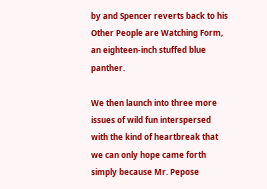by and Spencer reverts back to his Other People are Watching Form, an eighteen-inch stuffed blue panther.

We then launch into three more issues of wild fun interspersed with the kind of heartbreak that we can only hope came forth simply because Mr. Pepose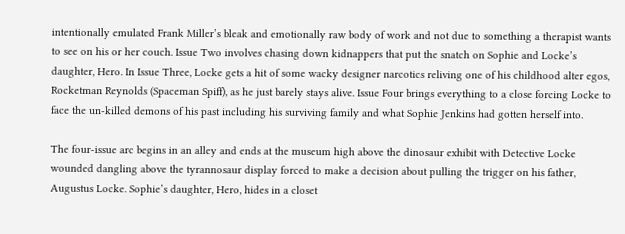intentionally emulated Frank Miller’s bleak and emotionally raw body of work and not due to something a therapist wants to see on his or her couch. Issue Two involves chasing down kidnappers that put the snatch on Sophie and Locke’s daughter, Hero. In Issue Three, Locke gets a hit of some wacky designer narcotics reliving one of his childhood alter egos, Rocketman Reynolds (Spaceman Spiff), as he just barely stays alive. Issue Four brings everything to a close forcing Locke to face the un-killed demons of his past including his surviving family and what Sophie Jenkins had gotten herself into.

The four-issue arc begins in an alley and ends at the museum high above the dinosaur exhibit with Detective Locke wounded dangling above the tyrannosaur display forced to make a decision about pulling the trigger on his father, Augustus Locke. Sophie’s daughter, Hero, hides in a closet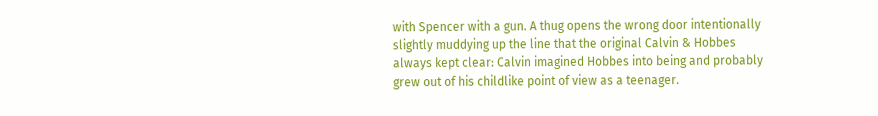with Spencer with a gun. A thug opens the wrong door intentionally slightly muddying up the line that the original Calvin & Hobbes always kept clear: Calvin imagined Hobbes into being and probably grew out of his childlike point of view as a teenager.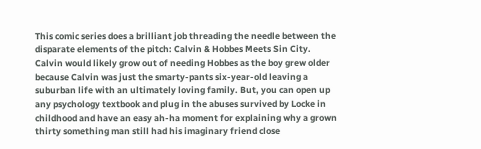This comic series does a brilliant job threading the needle between the disparate elements of the pitch: Calvin & Hobbes Meets Sin City. Calvin would likely grow out of needing Hobbes as the boy grew older because Calvin was just the smarty-pants six-year-old leaving a suburban life with an ultimately loving family. But, you can open up any psychology textbook and plug in the abuses survived by Locke in childhood and have an easy ah-ha moment for explaining why a grown thirty something man still had his imaginary friend close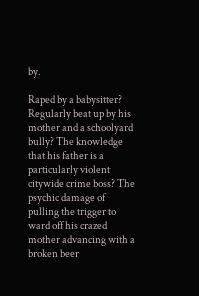by.

Raped by a babysitter? Regularly beat up by his mother and a schoolyard bully? The knowledge that his father is a particularly violent citywide crime boss? The psychic damage of pulling the trigger to ward off his crazed mother advancing with a broken beer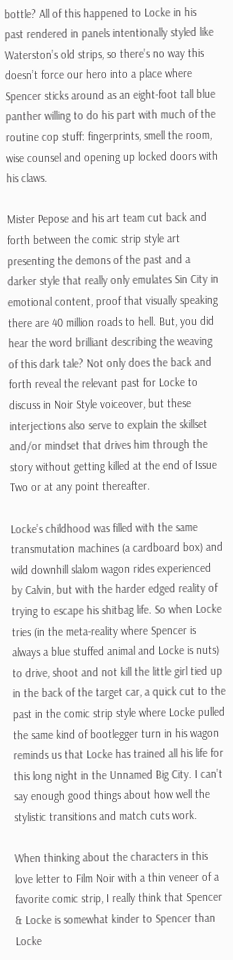bottle? All of this happened to Locke in his past rendered in panels intentionally styled like Waterston’s old strips, so there’s no way this doesn’t force our hero into a place where Spencer sticks around as an eight-foot tall blue panther willing to do his part with much of the routine cop stuff: fingerprints, smell the room, wise counsel and opening up locked doors with his claws.

Mister Pepose and his art team cut back and forth between the comic strip style art presenting the demons of the past and a darker style that really only emulates Sin City in emotional content, proof that visually speaking there are 40 million roads to hell. But, you did hear the word brilliant describing the weaving of this dark tale? Not only does the back and forth reveal the relevant past for Locke to discuss in Noir Style voiceover, but these interjections also serve to explain the skillset and/or mindset that drives him through the story without getting killed at the end of Issue Two or at any point thereafter.

Locke’s childhood was filled with the same transmutation machines (a cardboard box) and wild downhill slalom wagon rides experienced by Calvin, but with the harder edged reality of trying to escape his shitbag life. So when Locke tries (in the meta-reality where Spencer is always a blue stuffed animal and Locke is nuts) to drive, shoot and not kill the little girl tied up in the back of the target car, a quick cut to the past in the comic strip style where Locke pulled the same kind of bootlegger turn in his wagon reminds us that Locke has trained all his life for this long night in the Unnamed Big City. I can’t say enough good things about how well the stylistic transitions and match cuts work.

When thinking about the characters in this love letter to Film Noir with a thin veneer of a favorite comic strip, I really think that Spencer & Locke is somewhat kinder to Spencer than Locke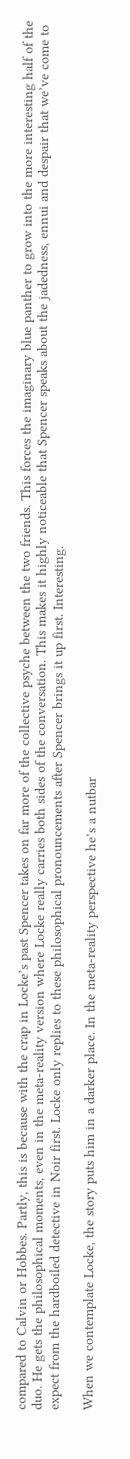compared to Calvin or Hobbes. Partly, this is because with the crap in Locke’s past Spencer takes on far more of the collective psyche between the two friends. This forces the imaginary blue panther to grow into the more interesting half of the duo. He gets the philosophical moments, even in the meta-reality version where Locke really carries both sides of the conversation. This makes it highly noticeable that Spencer speaks about the jadedness, ennui and despair that we’ve come to expect from the hardboiled detective in Noir first. Locke only replies to these philosophical pronouncements after Spencer brings it up first. Interesting.

When we contemplate Locke, the story puts him in a darker place. In the meta-reality perspective he’s a nutbar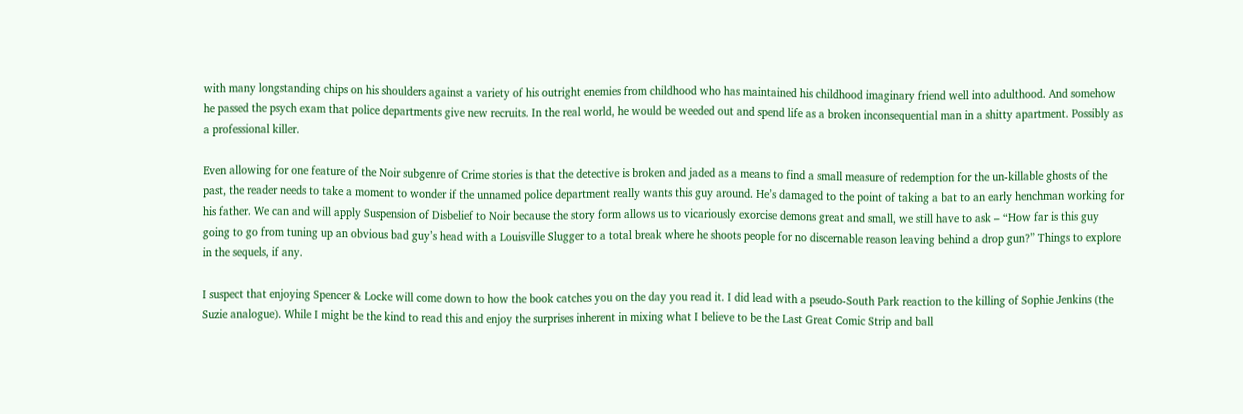with many longstanding chips on his shoulders against a variety of his outright enemies from childhood who has maintained his childhood imaginary friend well into adulthood. And somehow he passed the psych exam that police departments give new recruits. In the real world, he would be weeded out and spend life as a broken inconsequential man in a shitty apartment. Possibly as a professional killer.

Even allowing for one feature of the Noir subgenre of Crime stories is that the detective is broken and jaded as a means to find a small measure of redemption for the un-killable ghosts of the past, the reader needs to take a moment to wonder if the unnamed police department really wants this guy around. He’s damaged to the point of taking a bat to an early henchman working for his father. We can and will apply Suspension of Disbelief to Noir because the story form allows us to vicariously exorcise demons great and small, we still have to ask – “How far is this guy going to go from tuning up an obvious bad guy’s head with a Louisville Slugger to a total break where he shoots people for no discernable reason leaving behind a drop gun?” Things to explore in the sequels, if any.

I suspect that enjoying Spencer & Locke will come down to how the book catches you on the day you read it. I did lead with a pseudo-South Park reaction to the killing of Sophie Jenkins (the Suzie analogue). While I might be the kind to read this and enjoy the surprises inherent in mixing what I believe to be the Last Great Comic Strip and ball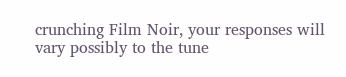crunching Film Noir, your responses will vary possibly to the tune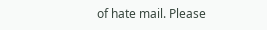of hate mail. Please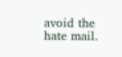avoid the hate mail.